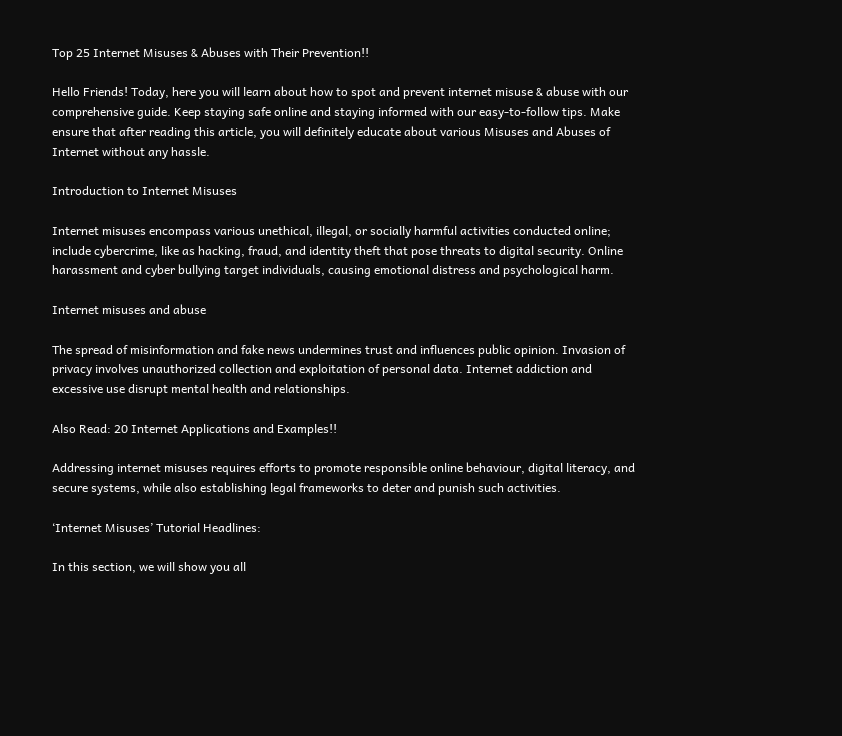Top 25 Internet Misuses & Abuses with Their Prevention!!

Hello Friends! Today, here you will learn about how to spot and prevent internet misuse & abuse with our comprehensive guide. Keep staying safe online and staying informed with our easy-to-follow tips. Make ensure that after reading this article, you will definitely educate about various Misuses and Abuses of Internet without any hassle.

Introduction to Internet Misuses

Internet misuses encompass various unethical, illegal, or socially harmful activities conducted online; include cybercrime, like as hacking, fraud, and identity theft that pose threats to digital security. Online harassment and cyber bullying target individuals, causing emotional distress and psychological harm.

Internet misuses and abuse

The spread of misinformation and fake news undermines trust and influences public opinion. Invasion of privacy involves unauthorized collection and exploitation of personal data. Internet addiction and excessive use disrupt mental health and relationships.

Also Read: 20 Internet Applications and Examples!!

Addressing internet misuses requires efforts to promote responsible online behaviour, digital literacy, and secure systems, while also establishing legal frameworks to deter and punish such activities.

‘Internet Misuses’ Tutorial Headlines:

In this section, we will show you all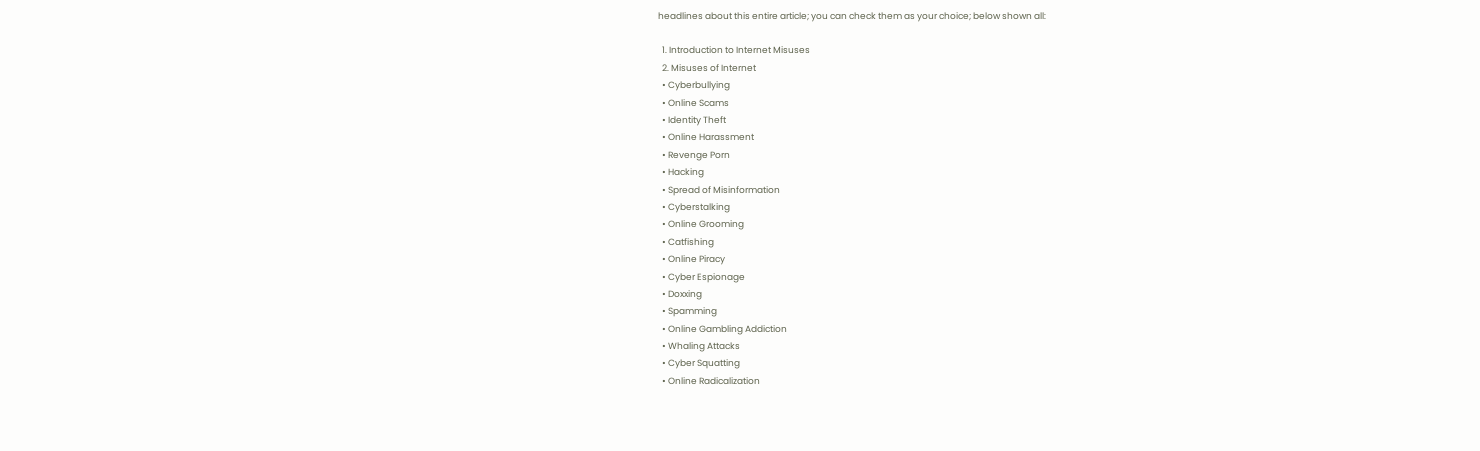headlines about this entire article; you can check them as your choice; below shown all:

  1. Introduction to Internet Misuses
  2. Misuses of Internet
  • Cyberbullying
  • Online Scams
  • Identity Theft
  • Online Harassment
  • Revenge Porn
  • Hacking
  • Spread of Misinformation
  • Cyberstalking
  • Online Grooming
  • Catfishing
  • Online Piracy
  • Cyber Espionage
  • Doxxing
  • Spamming
  • Online Gambling Addiction
  • Whaling Attacks
  • Cyber Squatting
  • Online Radicalization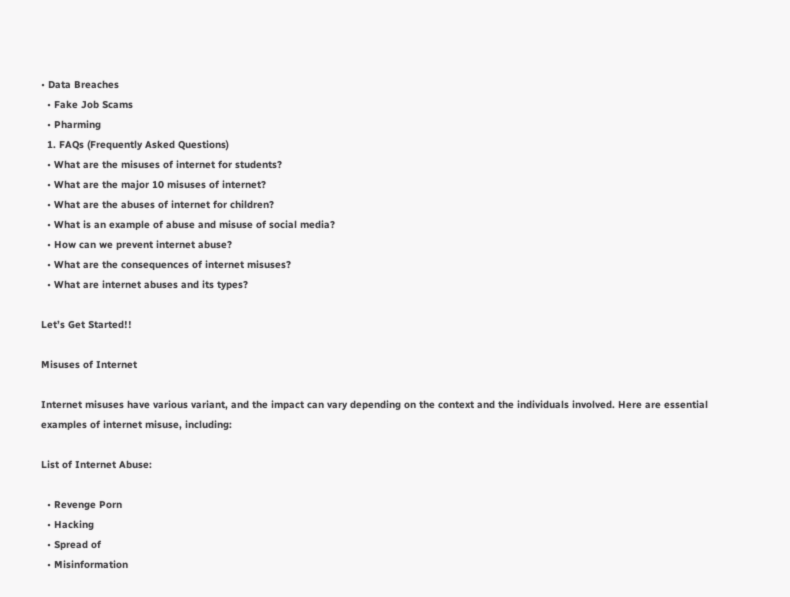• Data Breaches
  • Fake Job Scams
  • Pharming
  1. FAQs (Frequently Asked Questions)
  • What are the misuses of internet for students?
  • What are the major 10 misuses of internet?
  • What are the abuses of internet for children?
  • What is an example of abuse and misuse of social media?
  • How can we prevent internet abuse?
  • What are the consequences of internet misuses?
  • What are internet abuses and its types?

Let’s Get Started!!

Misuses of Internet

Internet misuses have various variant, and the impact can vary depending on the context and the individuals involved. Here are essential examples of internet misuse, including:

List of Internet Abuse:

  • Revenge Porn
  • Hacking
  • Spread of
  • Misinformation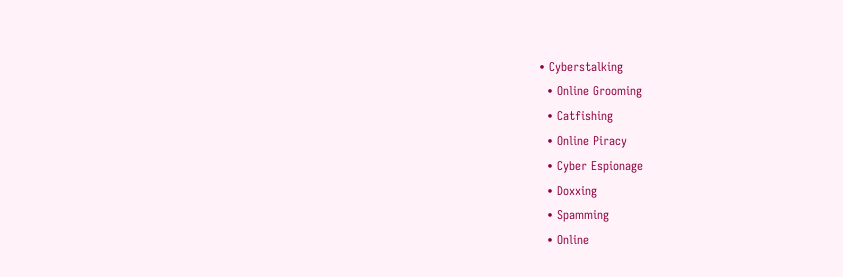• Cyberstalking
  • Online Grooming
  • Catfishing
  • Online Piracy
  • Cyber Espionage
  • Doxxing
  • Spamming
  • Online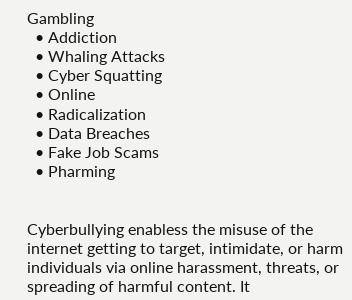Gambling
  • Addiction
  • Whaling Attacks
  • Cyber Squatting
  • Online
  • Radicalization
  • Data Breaches
  • Fake Job Scams
  • Pharming


Cyberbullying enabless the misuse of the internet getting to target, intimidate, or harm individuals via online harassment, threats, or spreading of harmful content. It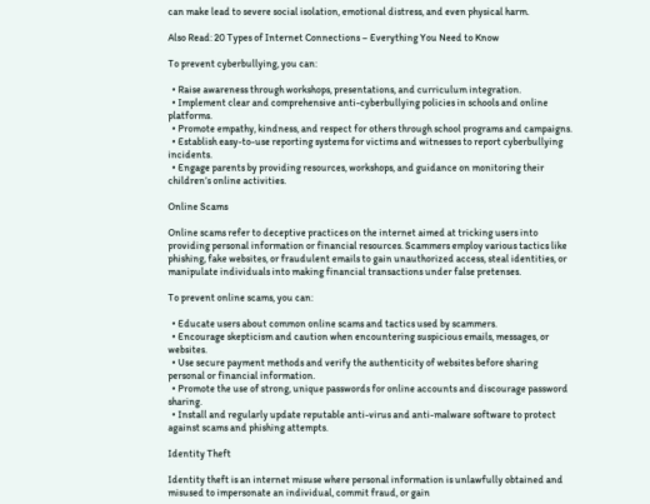can make lead to severe social isolation, emotional distress, and even physical harm.

Also Read: 20 Types of Internet Connections – Everything You Need to Know

To prevent cyberbullying, you can:

  • Raise awareness through workshops, presentations, and curriculum integration.
  • Implement clear and comprehensive anti-cyberbullying policies in schools and online platforms.
  • Promote empathy, kindness, and respect for others through school programs and campaigns.
  • Establish easy-to-use reporting systems for victims and witnesses to report cyberbullying incidents.
  • Engage parents by providing resources, workshops, and guidance on monitoring their children’s online activities.

Online Scams

Online scams refer to deceptive practices on the internet aimed at tricking users into providing personal information or financial resources. Scammers employ various tactics like phishing, fake websites, or fraudulent emails to gain unauthorized access, steal identities, or manipulate individuals into making financial transactions under false pretenses.

To prevent online scams, you can:

  • Educate users about common online scams and tactics used by scammers.
  • Encourage skepticism and caution when encountering suspicious emails, messages, or websites.
  • Use secure payment methods and verify the authenticity of websites before sharing personal or financial information.
  • Promote the use of strong, unique passwords for online accounts and discourage password sharing.
  • Install and regularly update reputable anti-virus and anti-malware software to protect against scams and phishing attempts.

Identity Theft

Identity theft is an internet misuse where personal information is unlawfully obtained and misused to impersonate an individual, commit fraud, or gain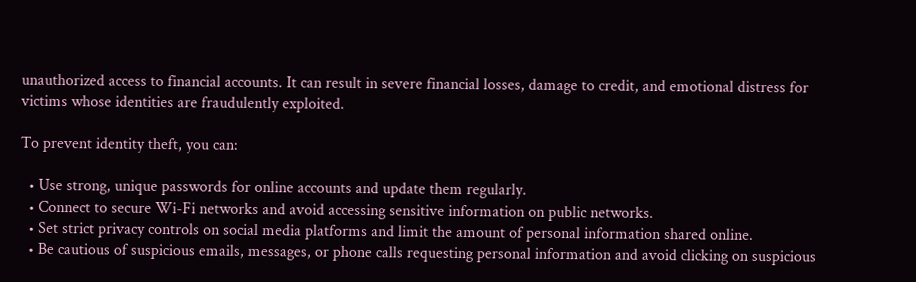unauthorized access to financial accounts. It can result in severe financial losses, damage to credit, and emotional distress for victims whose identities are fraudulently exploited.

To prevent identity theft, you can:

  • Use strong, unique passwords for online accounts and update them regularly.
  • Connect to secure Wi-Fi networks and avoid accessing sensitive information on public networks.
  • Set strict privacy controls on social media platforms and limit the amount of personal information shared online.
  • Be cautious of suspicious emails, messages, or phone calls requesting personal information and avoid clicking on suspicious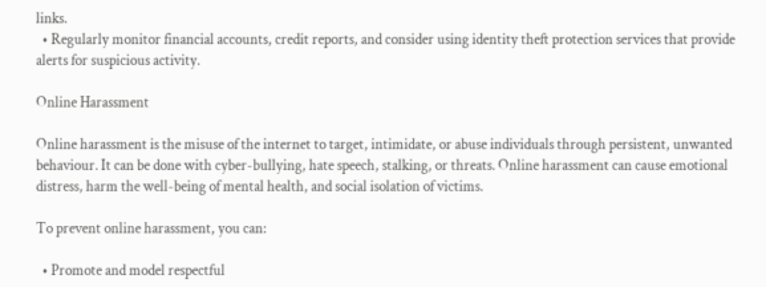links.
  • Regularly monitor financial accounts, credit reports, and consider using identity theft protection services that provide alerts for suspicious activity.

Online Harassment

Online harassment is the misuse of the internet to target, intimidate, or abuse individuals through persistent, unwanted behaviour. It can be done with cyber-bullying, hate speech, stalking, or threats. Online harassment can cause emotional distress, harm the well-being of mental health, and social isolation of victims.

To prevent online harassment, you can:

  • Promote and model respectful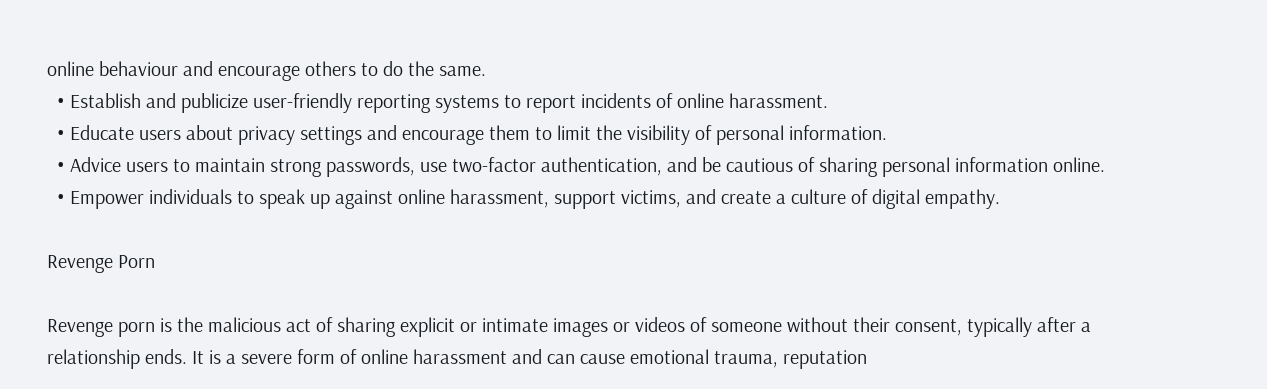online behaviour and encourage others to do the same.
  • Establish and publicize user-friendly reporting systems to report incidents of online harassment.
  • Educate users about privacy settings and encourage them to limit the visibility of personal information.
  • Advice users to maintain strong passwords, use two-factor authentication, and be cautious of sharing personal information online.
  • Empower individuals to speak up against online harassment, support victims, and create a culture of digital empathy.

Revenge Porn

Revenge porn is the malicious act of sharing explicit or intimate images or videos of someone without their consent, typically after a relationship ends. It is a severe form of online harassment and can cause emotional trauma, reputation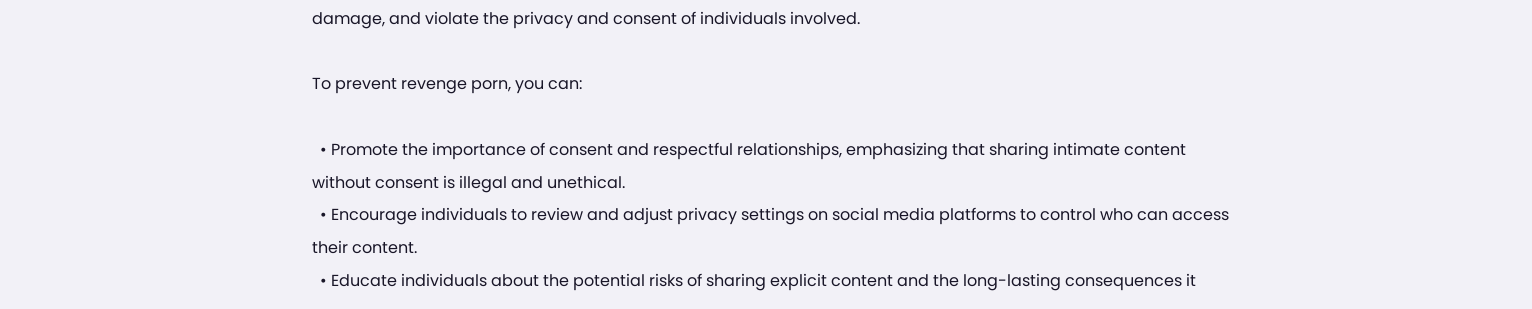damage, and violate the privacy and consent of individuals involved.

To prevent revenge porn, you can:

  • Promote the importance of consent and respectful relationships, emphasizing that sharing intimate content without consent is illegal and unethical.
  • Encourage individuals to review and adjust privacy settings on social media platforms to control who can access their content.
  • Educate individuals about the potential risks of sharing explicit content and the long-lasting consequences it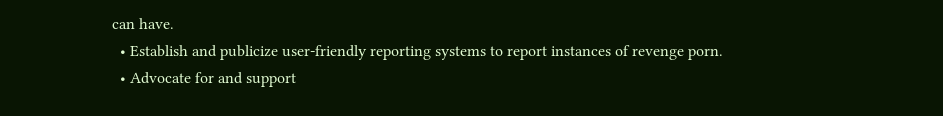can have.
  • Establish and publicize user-friendly reporting systems to report instances of revenge porn.
  • Advocate for and support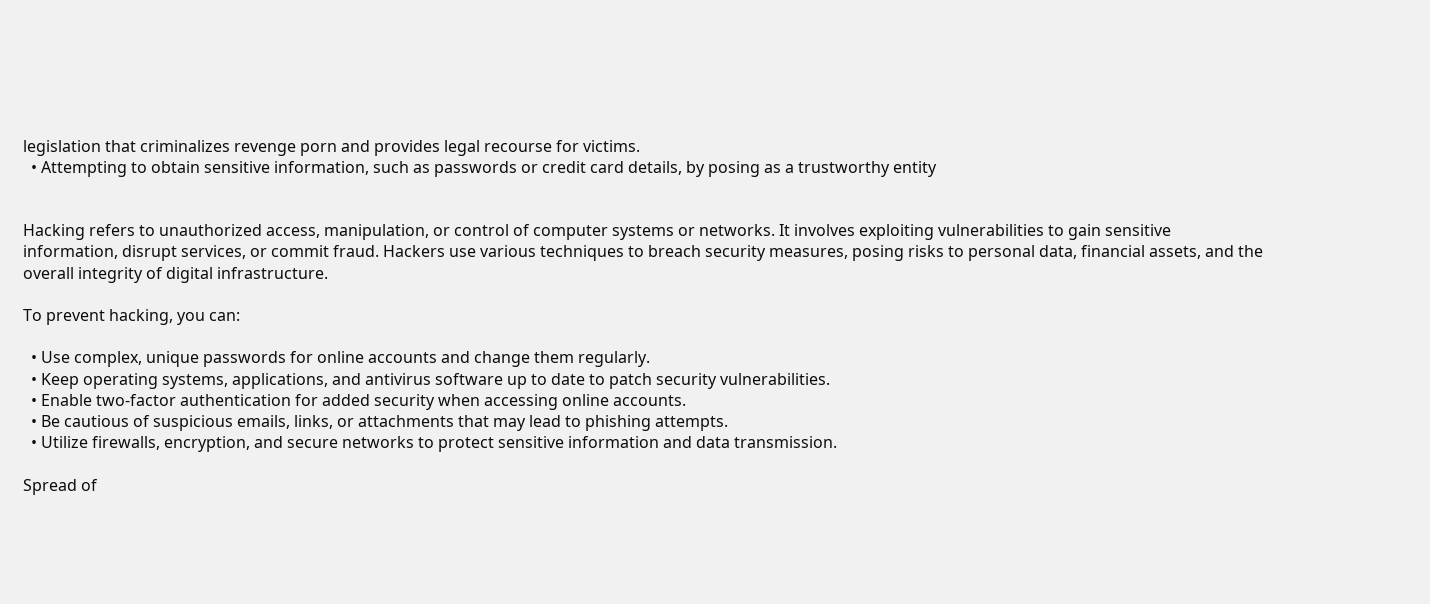legislation that criminalizes revenge porn and provides legal recourse for victims.
  • Attempting to obtain sensitive information, such as passwords or credit card details, by posing as a trustworthy entity


Hacking refers to unauthorized access, manipulation, or control of computer systems or networks. It involves exploiting vulnerabilities to gain sensitive information, disrupt services, or commit fraud. Hackers use various techniques to breach security measures, posing risks to personal data, financial assets, and the overall integrity of digital infrastructure.

To prevent hacking, you can:

  • Use complex, unique passwords for online accounts and change them regularly.
  • Keep operating systems, applications, and antivirus software up to date to patch security vulnerabilities.
  • Enable two-factor authentication for added security when accessing online accounts.
  • Be cautious of suspicious emails, links, or attachments that may lead to phishing attempts.
  • Utilize firewalls, encryption, and secure networks to protect sensitive information and data transmission.

Spread of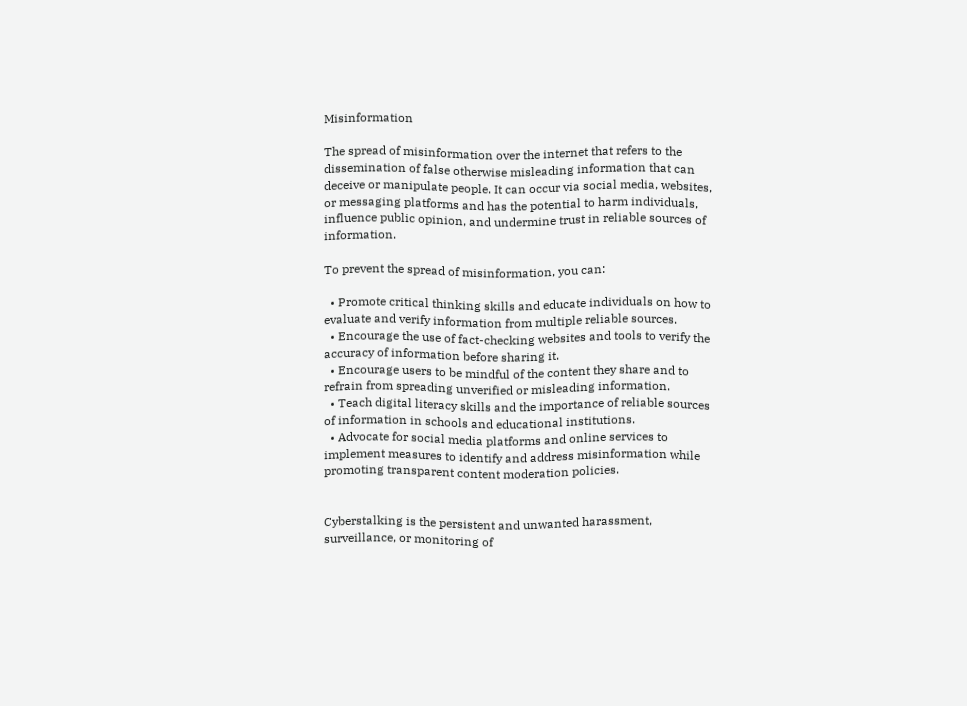Misinformation

The spread of misinformation over the internet that refers to the dissemination of false otherwise misleading information that can deceive or manipulate people. It can occur via social media, websites, or messaging platforms and has the potential to harm individuals, influence public opinion, and undermine trust in reliable sources of information.

To prevent the spread of misinformation, you can:

  • Promote critical thinking skills and educate individuals on how to evaluate and verify information from multiple reliable sources.
  • Encourage the use of fact-checking websites and tools to verify the accuracy of information before sharing it.
  • Encourage users to be mindful of the content they share and to refrain from spreading unverified or misleading information.
  • Teach digital literacy skills and the importance of reliable sources of information in schools and educational institutions.
  • Advocate for social media platforms and online services to implement measures to identify and address misinformation while promoting transparent content moderation policies.


Cyberstalking is the persistent and unwanted harassment, surveillance, or monitoring of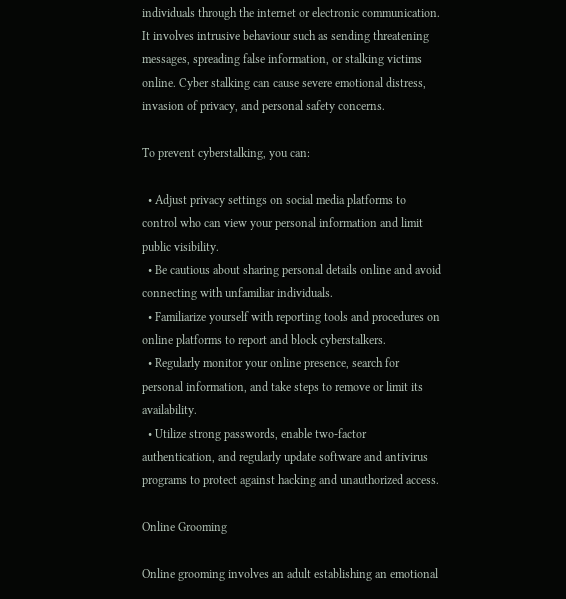individuals through the internet or electronic communication. It involves intrusive behaviour such as sending threatening messages, spreading false information, or stalking victims online. Cyber stalking can cause severe emotional distress, invasion of privacy, and personal safety concerns.

To prevent cyberstalking, you can:

  • Adjust privacy settings on social media platforms to control who can view your personal information and limit public visibility.
  • Be cautious about sharing personal details online and avoid connecting with unfamiliar individuals.
  • Familiarize yourself with reporting tools and procedures on online platforms to report and block cyberstalkers.
  • Regularly monitor your online presence, search for personal information, and take steps to remove or limit its availability.
  • Utilize strong passwords, enable two-factor authentication, and regularly update software and antivirus programs to protect against hacking and unauthorized access.

Online Grooming

Online grooming involves an adult establishing an emotional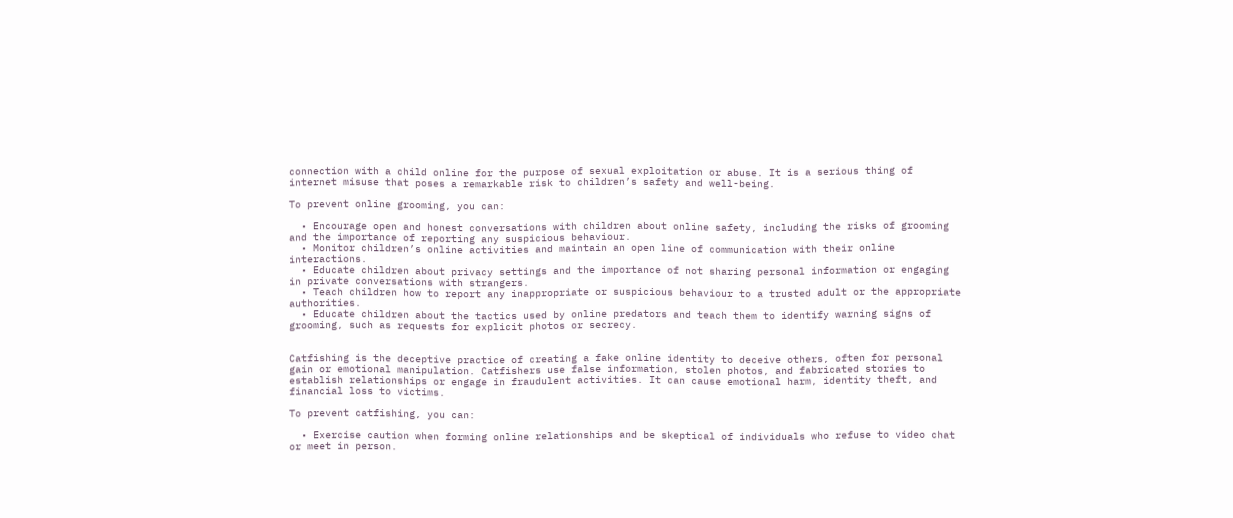connection with a child online for the purpose of sexual exploitation or abuse. It is a serious thing of internet misuse that poses a remarkable risk to children’s safety and well-being.

To prevent online grooming, you can:

  • Encourage open and honest conversations with children about online safety, including the risks of grooming and the importance of reporting any suspicious behaviour.
  • Monitor children’s online activities and maintain an open line of communication with their online interactions.
  • Educate children about privacy settings and the importance of not sharing personal information or engaging in private conversations with strangers.
  • Teach children how to report any inappropriate or suspicious behaviour to a trusted adult or the appropriate authorities.
  • Educate children about the tactics used by online predators and teach them to identify warning signs of grooming, such as requests for explicit photos or secrecy.


Catfishing is the deceptive practice of creating a fake online identity to deceive others, often for personal gain or emotional manipulation. Catfishers use false information, stolen photos, and fabricated stories to establish relationships or engage in fraudulent activities. It can cause emotional harm, identity theft, and financial loss to victims.

To prevent catfishing, you can:

  • Exercise caution when forming online relationships and be skeptical of individuals who refuse to video chat or meet in person.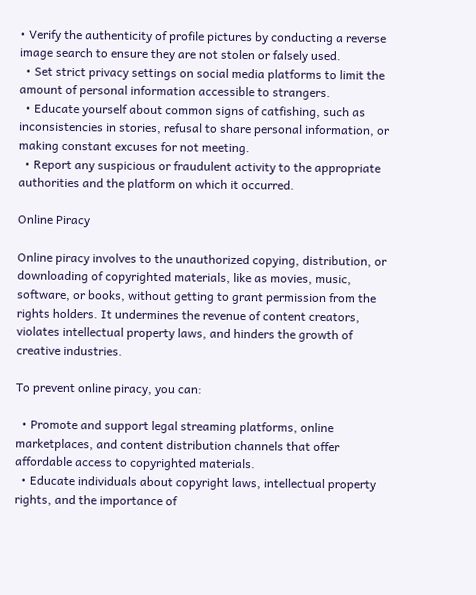• Verify the authenticity of profile pictures by conducting a reverse image search to ensure they are not stolen or falsely used.
  • Set strict privacy settings on social media platforms to limit the amount of personal information accessible to strangers.
  • Educate yourself about common signs of catfishing, such as inconsistencies in stories, refusal to share personal information, or making constant excuses for not meeting.
  • Report any suspicious or fraudulent activity to the appropriate authorities and the platform on which it occurred.

Online Piracy

Online piracy involves to the unauthorized copying, distribution, or downloading of copyrighted materials, like as movies, music, software, or books, without getting to grant permission from the rights holders. It undermines the revenue of content creators, violates intellectual property laws, and hinders the growth of creative industries.

To prevent online piracy, you can:

  • Promote and support legal streaming platforms, online marketplaces, and content distribution channels that offer affordable access to copyrighted materials.
  • Educate individuals about copyright laws, intellectual property rights, and the importance of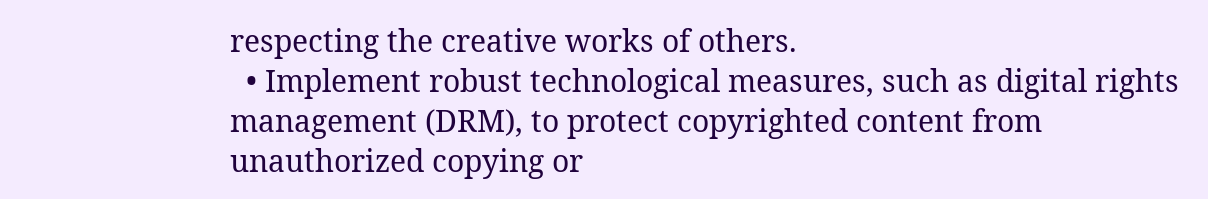respecting the creative works of others.
  • Implement robust technological measures, such as digital rights management (DRM), to protect copyrighted content from unauthorized copying or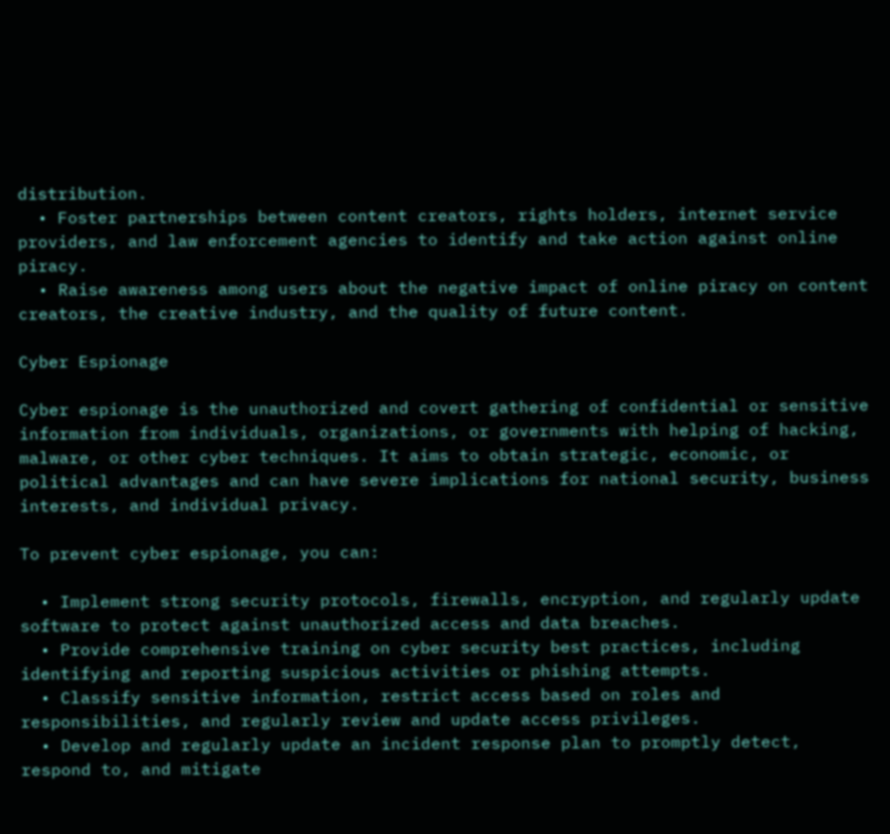distribution.
  • Foster partnerships between content creators, rights holders, internet service providers, and law enforcement agencies to identify and take action against online piracy.
  • Raise awareness among users about the negative impact of online piracy on content creators, the creative industry, and the quality of future content.

Cyber Espionage

Cyber espionage is the unauthorized and covert gathering of confidential or sensitive information from individuals, organizations, or governments with helping of hacking, malware, or other cyber techniques. It aims to obtain strategic, economic, or political advantages and can have severe implications for national security, business interests, and individual privacy.

To prevent cyber espionage, you can:

  • Implement strong security protocols, firewalls, encryption, and regularly update software to protect against unauthorized access and data breaches.
  • Provide comprehensive training on cyber security best practices, including identifying and reporting suspicious activities or phishing attempts.
  • Classify sensitive information, restrict access based on roles and responsibilities, and regularly review and update access privileges.
  • Develop and regularly update an incident response plan to promptly detect, respond to, and mitigate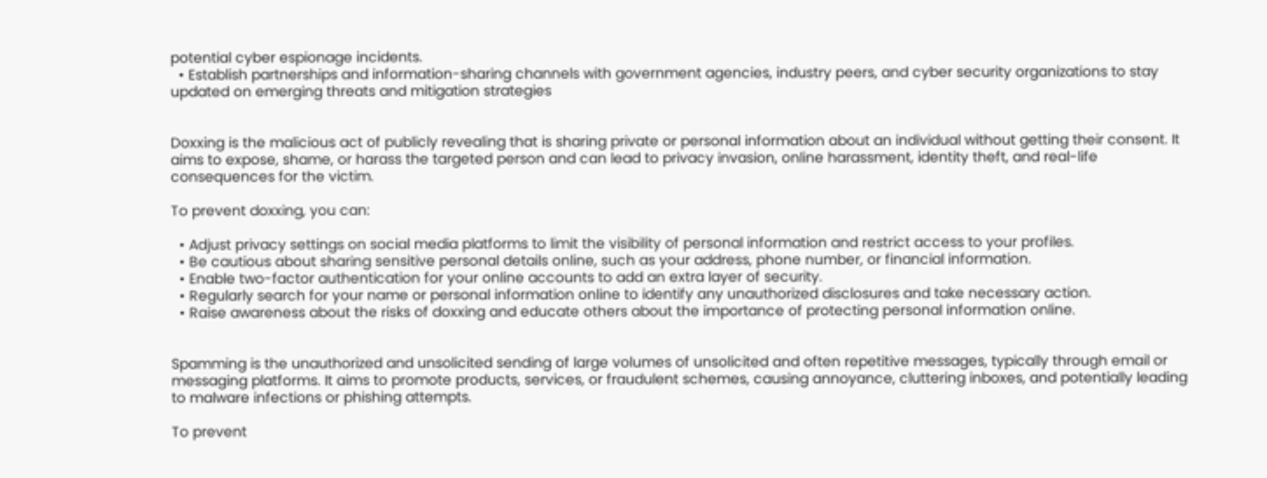potential cyber espionage incidents.
  • Establish partnerships and information-sharing channels with government agencies, industry peers, and cyber security organizations to stay updated on emerging threats and mitigation strategies


Doxxing is the malicious act of publicly revealing that is sharing private or personal information about an individual without getting their consent. It aims to expose, shame, or harass the targeted person and can lead to privacy invasion, online harassment, identity theft, and real-life consequences for the victim.

To prevent doxxing, you can:

  • Adjust privacy settings on social media platforms to limit the visibility of personal information and restrict access to your profiles.
  • Be cautious about sharing sensitive personal details online, such as your address, phone number, or financial information.
  • Enable two-factor authentication for your online accounts to add an extra layer of security.
  • Regularly search for your name or personal information online to identify any unauthorized disclosures and take necessary action.
  • Raise awareness about the risks of doxxing and educate others about the importance of protecting personal information online.


Spamming is the unauthorized and unsolicited sending of large volumes of unsolicited and often repetitive messages, typically through email or messaging platforms. It aims to promote products, services, or fraudulent schemes, causing annoyance, cluttering inboxes, and potentially leading to malware infections or phishing attempts.

To prevent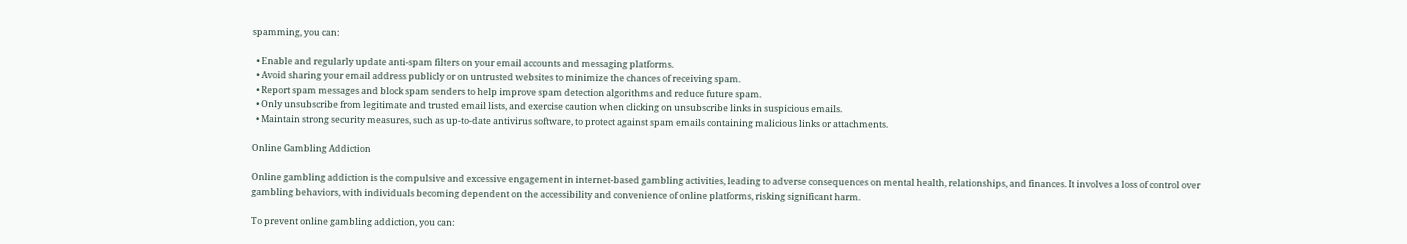spamming, you can:

  • Enable and regularly update anti-spam filters on your email accounts and messaging platforms.
  • Avoid sharing your email address publicly or on untrusted websites to minimize the chances of receiving spam.
  • Report spam messages and block spam senders to help improve spam detection algorithms and reduce future spam.
  • Only unsubscribe from legitimate and trusted email lists, and exercise caution when clicking on unsubscribe links in suspicious emails.
  • Maintain strong security measures, such as up-to-date antivirus software, to protect against spam emails containing malicious links or attachments.

Online Gambling Addiction

Online gambling addiction is the compulsive and excessive engagement in internet-based gambling activities, leading to adverse consequences on mental health, relationships, and finances. It involves a loss of control over gambling behaviors, with individuals becoming dependent on the accessibility and convenience of online platforms, risking significant harm.

To prevent online gambling addiction, you can: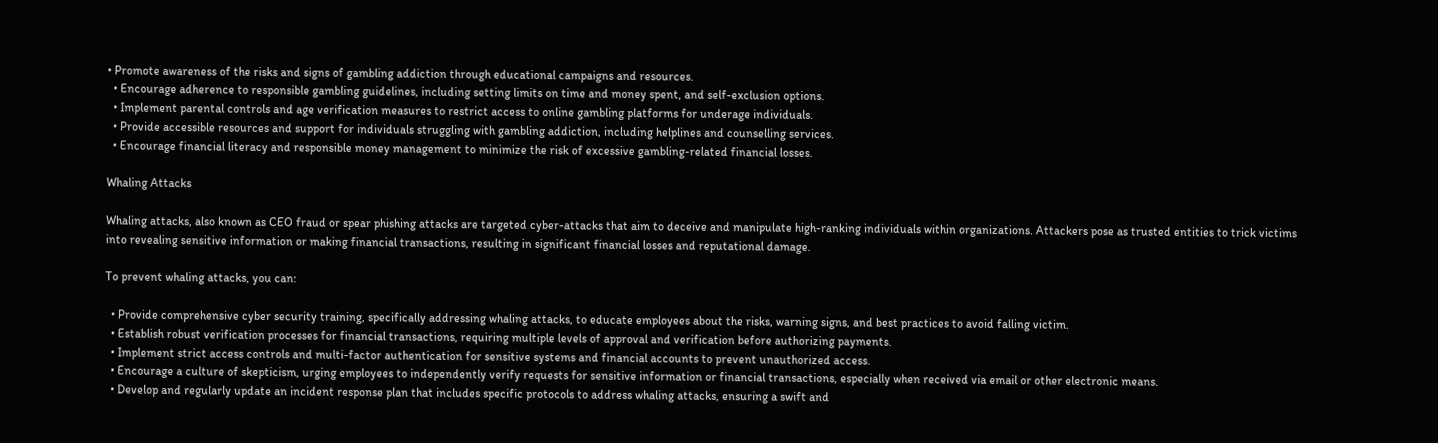• Promote awareness of the risks and signs of gambling addiction through educational campaigns and resources.
  • Encourage adherence to responsible gambling guidelines, including setting limits on time and money spent, and self-exclusion options.
  • Implement parental controls and age verification measures to restrict access to online gambling platforms for underage individuals.
  • Provide accessible resources and support for individuals struggling with gambling addiction, including helplines and counselling services.
  • Encourage financial literacy and responsible money management to minimize the risk of excessive gambling-related financial losses.

Whaling Attacks

Whaling attacks, also known as CEO fraud or spear phishing attacks are targeted cyber-attacks that aim to deceive and manipulate high-ranking individuals within organizations. Attackers pose as trusted entities to trick victims into revealing sensitive information or making financial transactions, resulting in significant financial losses and reputational damage.

To prevent whaling attacks, you can:

  • Provide comprehensive cyber security training, specifically addressing whaling attacks, to educate employees about the risks, warning signs, and best practices to avoid falling victim.
  • Establish robust verification processes for financial transactions, requiring multiple levels of approval and verification before authorizing payments.
  • Implement strict access controls and multi-factor authentication for sensitive systems and financial accounts to prevent unauthorized access.
  • Encourage a culture of skepticism, urging employees to independently verify requests for sensitive information or financial transactions, especially when received via email or other electronic means.
  • Develop and regularly update an incident response plan that includes specific protocols to address whaling attacks, ensuring a swift and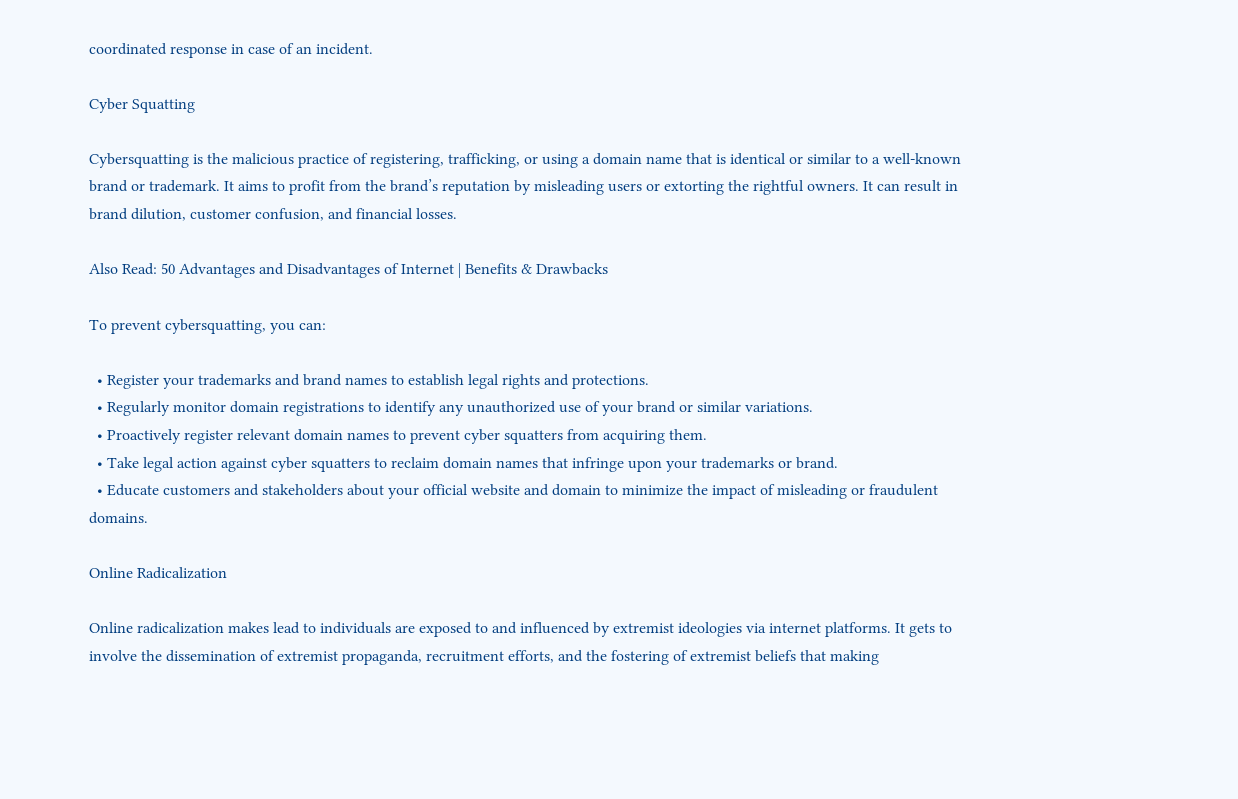coordinated response in case of an incident.

Cyber Squatting

Cybersquatting is the malicious practice of registering, trafficking, or using a domain name that is identical or similar to a well-known brand or trademark. It aims to profit from the brand’s reputation by misleading users or extorting the rightful owners. It can result in brand dilution, customer confusion, and financial losses.

Also Read: 50 Advantages and Disadvantages of Internet | Benefits & Drawbacks

To prevent cybersquatting, you can:

  • Register your trademarks and brand names to establish legal rights and protections.
  • Regularly monitor domain registrations to identify any unauthorized use of your brand or similar variations.
  • Proactively register relevant domain names to prevent cyber squatters from acquiring them.
  • Take legal action against cyber squatters to reclaim domain names that infringe upon your trademarks or brand.
  • Educate customers and stakeholders about your official website and domain to minimize the impact of misleading or fraudulent domains.

Online Radicalization

Online radicalization makes lead to individuals are exposed to and influenced by extremist ideologies via internet platforms. It gets to involve the dissemination of extremist propaganda, recruitment efforts, and the fostering of extremist beliefs that making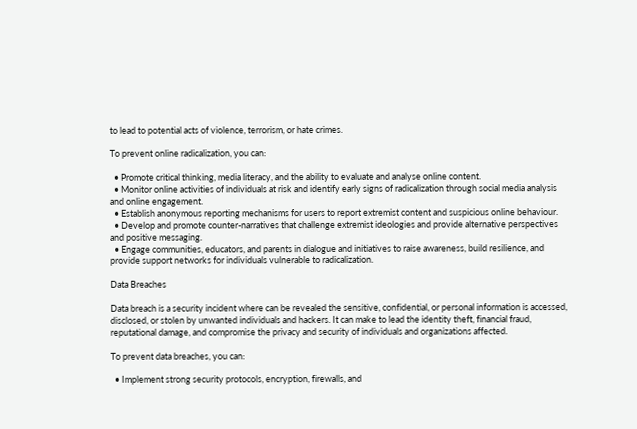to lead to potential acts of violence, terrorism, or hate crimes.

To prevent online radicalization, you can:

  • Promote critical thinking, media literacy, and the ability to evaluate and analyse online content.
  • Monitor online activities of individuals at risk and identify early signs of radicalization through social media analysis and online engagement.
  • Establish anonymous reporting mechanisms for users to report extremist content and suspicious online behaviour.
  • Develop and promote counter-narratives that challenge extremist ideologies and provide alternative perspectives and positive messaging.
  • Engage communities, educators, and parents in dialogue and initiatives to raise awareness, build resilience, and provide support networks for individuals vulnerable to radicalization.

Data Breaches

Data breach is a security incident where can be revealed the sensitive, confidential, or personal information is accessed, disclosed, or stolen by unwanted individuals and hackers. It can make to lead the identity theft, financial fraud, reputational damage, and compromise the privacy and security of individuals and organizations affected.

To prevent data breaches, you can:

  • Implement strong security protocols, encryption, firewalls, and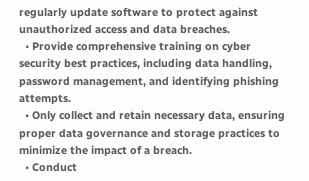regularly update software to protect against unauthorized access and data breaches.
  • Provide comprehensive training on cyber security best practices, including data handling, password management, and identifying phishing attempts.
  • Only collect and retain necessary data, ensuring proper data governance and storage practices to minimize the impact of a breach.
  • Conduct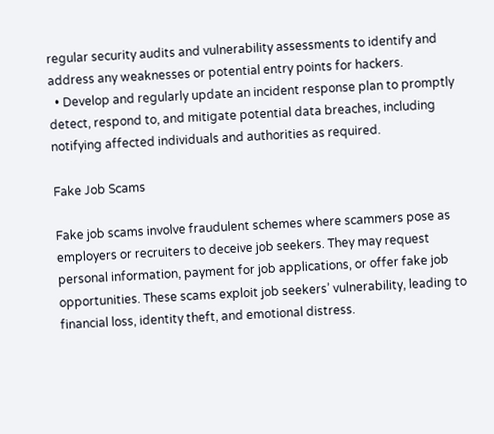regular security audits and vulnerability assessments to identify and address any weaknesses or potential entry points for hackers.
  • Develop and regularly update an incident response plan to promptly detect, respond to, and mitigate potential data breaches, including notifying affected individuals and authorities as required.

Fake Job Scams

Fake job scams involve fraudulent schemes where scammers pose as employers or recruiters to deceive job seekers. They may request personal information, payment for job applications, or offer fake job opportunities. These scams exploit job seekers’ vulnerability, leading to financial loss, identity theft, and emotional distress.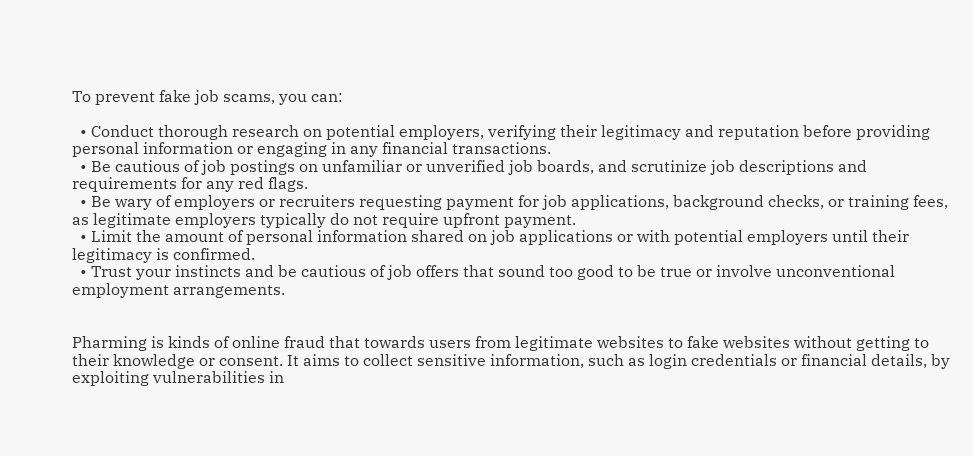To prevent fake job scams, you can:

  • Conduct thorough research on potential employers, verifying their legitimacy and reputation before providing personal information or engaging in any financial transactions.
  • Be cautious of job postings on unfamiliar or unverified job boards, and scrutinize job descriptions and requirements for any red flags.
  • Be wary of employers or recruiters requesting payment for job applications, background checks, or training fees, as legitimate employers typically do not require upfront payment.
  • Limit the amount of personal information shared on job applications or with potential employers until their legitimacy is confirmed.
  • Trust your instincts and be cautious of job offers that sound too good to be true or involve unconventional employment arrangements.


Pharming is kinds of online fraud that towards users from legitimate websites to fake websites without getting to their knowledge or consent. It aims to collect sensitive information, such as login credentials or financial details, by exploiting vulnerabilities in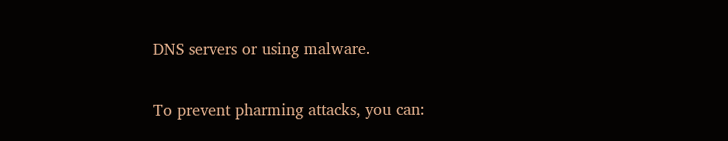DNS servers or using malware.

To prevent pharming attacks, you can: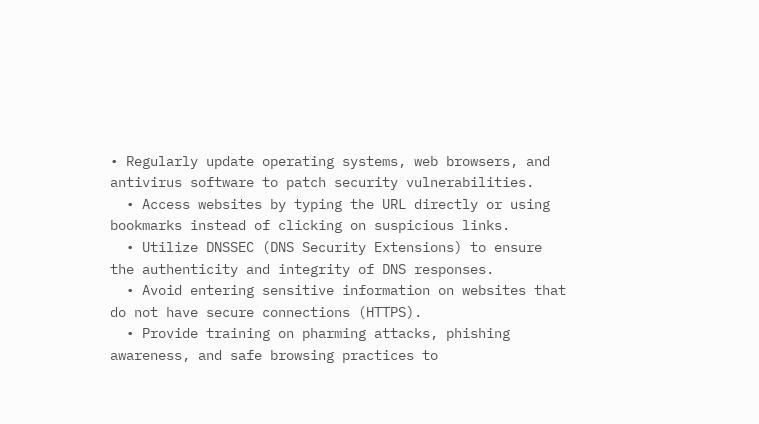• Regularly update operating systems, web browsers, and antivirus software to patch security vulnerabilities.
  • Access websites by typing the URL directly or using bookmarks instead of clicking on suspicious links.
  • Utilize DNSSEC (DNS Security Extensions) to ensure the authenticity and integrity of DNS responses.
  • Avoid entering sensitive information on websites that do not have secure connections (HTTPS).
  • Provide training on pharming attacks, phishing awareness, and safe browsing practices to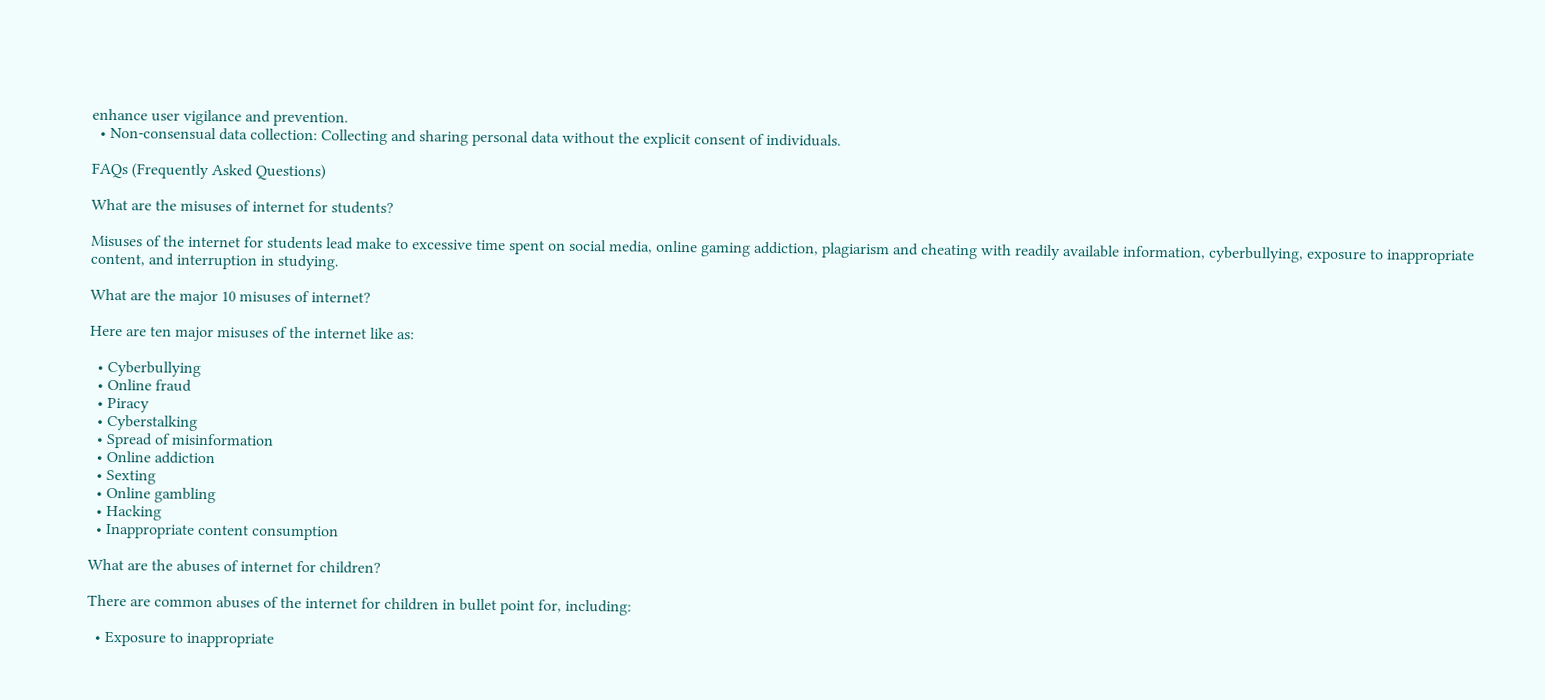enhance user vigilance and prevention.
  • Non-consensual data collection: Collecting and sharing personal data without the explicit consent of individuals.

FAQs (Frequently Asked Questions)

What are the misuses of internet for students?

Misuses of the internet for students lead make to excessive time spent on social media, online gaming addiction, plagiarism and cheating with readily available information, cyberbullying, exposure to inappropriate content, and interruption in studying.

What are the major 10 misuses of internet?

Here are ten major misuses of the internet like as:

  • Cyberbullying
  • Online fraud
  • Piracy
  • Cyberstalking
  • Spread of misinformation
  • Online addiction
  • Sexting
  • Online gambling
  • Hacking
  • Inappropriate content consumption

What are the abuses of internet for children?

There are common abuses of the internet for children in bullet point for, including:

  • Exposure to inappropriate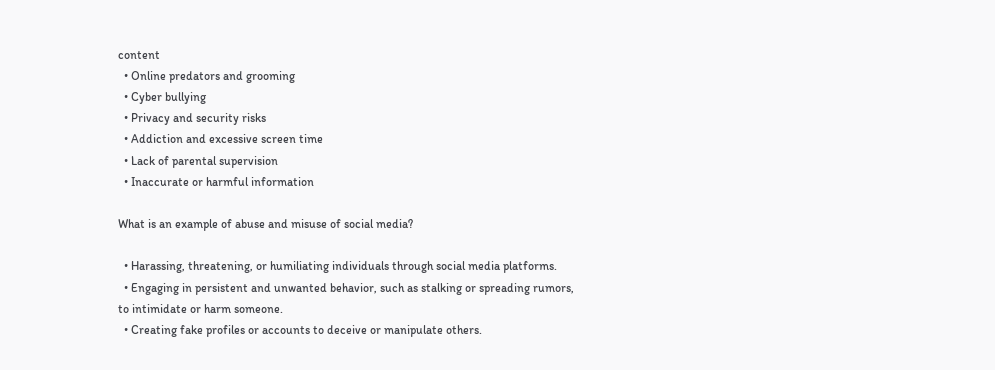content
  • Online predators and grooming
  • Cyber bullying
  • Privacy and security risks
  • Addiction and excessive screen time
  • Lack of parental supervision
  • Inaccurate or harmful information

What is an example of abuse and misuse of social media?

  • Harassing, threatening, or humiliating individuals through social media platforms.
  • Engaging in persistent and unwanted behavior, such as stalking or spreading rumors, to intimidate or harm someone.
  • Creating fake profiles or accounts to deceive or manipulate others.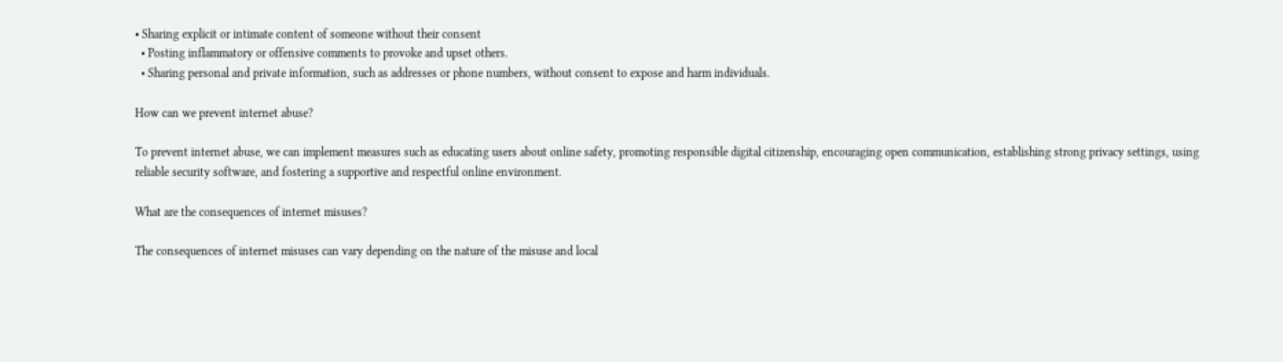• Sharing explicit or intimate content of someone without their consent
  • Posting inflammatory or offensive comments to provoke and upset others.
  • Sharing personal and private information, such as addresses or phone numbers, without consent to expose and harm individuals.

How can we prevent internet abuse?

To prevent internet abuse, we can implement measures such as educating users about online safety, promoting responsible digital citizenship, encouraging open communication, establishing strong privacy settings, using reliable security software, and fostering a supportive and respectful online environment.

What are the consequences of internet misuses?

The consequences of internet misuses can vary depending on the nature of the misuse and local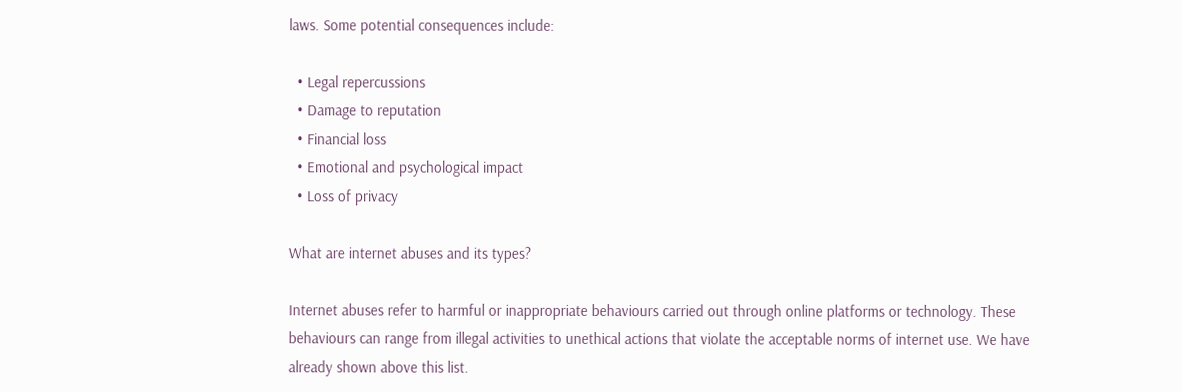laws. Some potential consequences include:

  • Legal repercussions
  • Damage to reputation
  • Financial loss
  • Emotional and psychological impact
  • Loss of privacy

What are internet abuses and its types?

Internet abuses refer to harmful or inappropriate behaviours carried out through online platforms or technology. These behaviours can range from illegal activities to unethical actions that violate the acceptable norms of internet use. We have already shown above this list.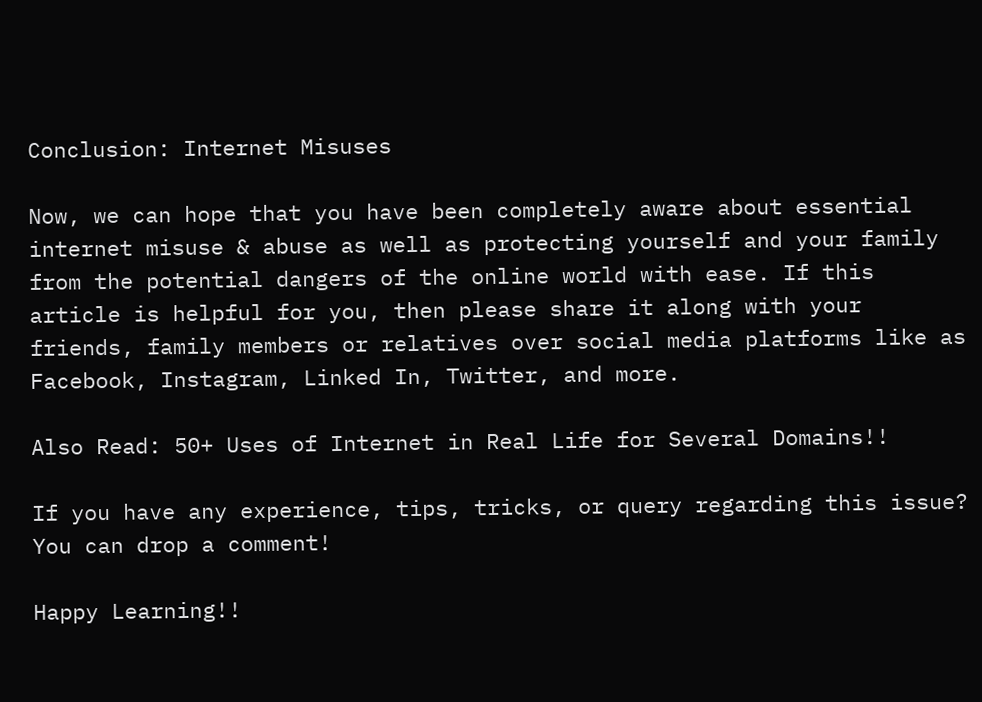Conclusion: Internet Misuses

Now, we can hope that you have been completely aware about essential internet misuse & abuse as well as protecting yourself and your family from the potential dangers of the online world with ease. If this article is helpful for you, then please share it along with your friends, family members or relatives over social media platforms like as Facebook, Instagram, Linked In, Twitter, and more.

Also Read: 50+ Uses of Internet in Real Life for Several Domains!!

If you have any experience, tips, tricks, or query regarding this issue? You can drop a comment!

Happy Learning!!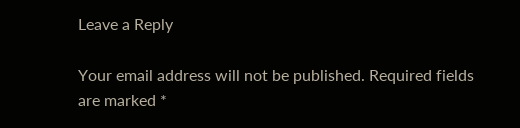Leave a Reply

Your email address will not be published. Required fields are marked *